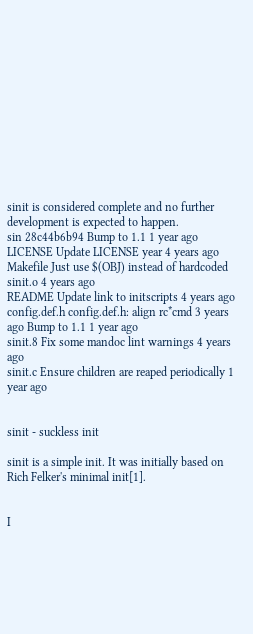sinit is considered complete and no further development is expected to happen.
sin 28c44b6b94 Bump to 1.1 1 year ago
LICENSE Update LICENSE year 4 years ago
Makefile Just use $(OBJ) instead of hardcoded sinit.o 4 years ago
README Update link to initscripts 4 years ago
config.def.h config.def.h: align rc*cmd 3 years ago Bump to 1.1 1 year ago
sinit.8 Fix some mandoc lint warnings 4 years ago
sinit.c Ensure children are reaped periodically 1 year ago


sinit - suckless init

sinit is a simple init. It was initially based on
Rich Felker's minimal init[1].


I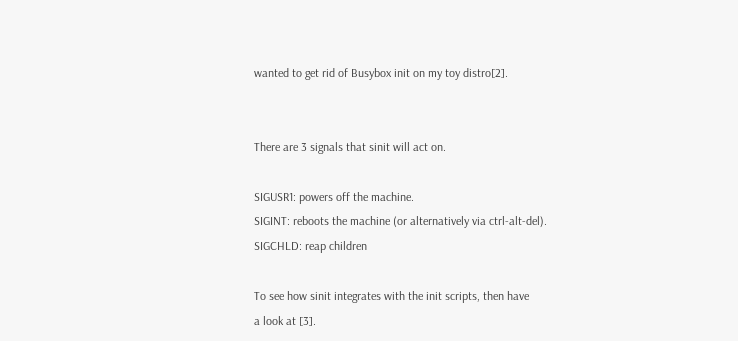wanted to get rid of Busybox init on my toy distro[2].


There are 3 signals that sinit will act on.

SIGUSR1: powers off the machine.
SIGINT: reboots the machine (or alternatively via ctrl-alt-del).
SIGCHLD: reap children

To see how sinit integrates with the init scripts, then have
a look at [3].